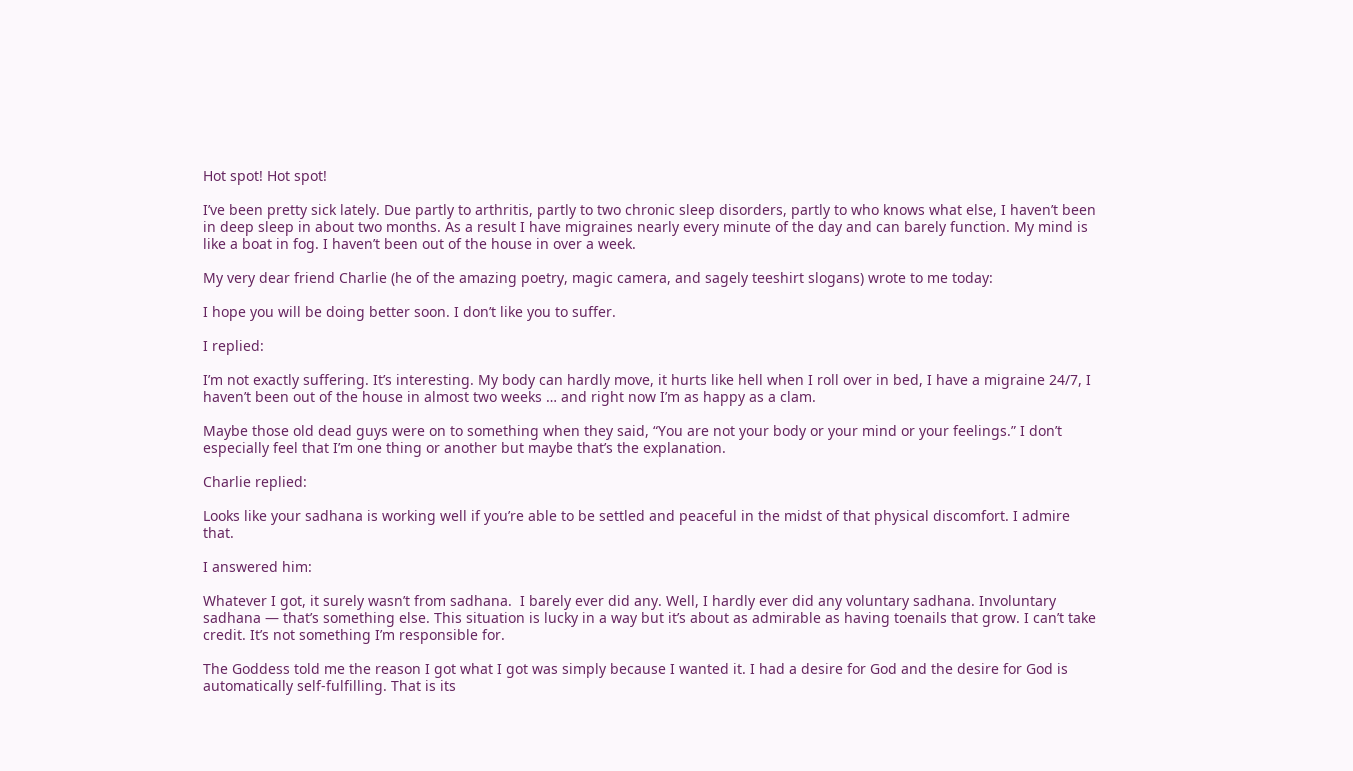Hot spot! Hot spot!

I’ve been pretty sick lately. Due partly to arthritis, partly to two chronic sleep disorders, partly to who knows what else, I haven’t been in deep sleep in about two months. As a result I have migraines nearly every minute of the day and can barely function. My mind is like a boat in fog. I haven’t been out of the house in over a week.

My very dear friend Charlie (he of the amazing poetry, magic camera, and sagely teeshirt slogans) wrote to me today:

I hope you will be doing better soon. I don’t like you to suffer.

I replied:

I’m not exactly suffering. It’s interesting. My body can hardly move, it hurts like hell when I roll over in bed, I have a migraine 24/7, I haven’t been out of the house in almost two weeks … and right now I’m as happy as a clam.

Maybe those old dead guys were on to something when they said, “You are not your body or your mind or your feelings.” I don’t especially feel that I’m one thing or another but maybe that’s the explanation.

Charlie replied:

Looks like your sadhana is working well if you’re able to be settled and peaceful in the midst of that physical discomfort. I admire that.

I answered him:

Whatever I got, it surely wasn’t from sadhana.  I barely ever did any. Well, I hardly ever did any voluntary sadhana. Involuntary sadhana — that’s something else. This situation is lucky in a way but it’s about as admirable as having toenails that grow. I can’t take credit. It’s not something I’m responsible for.

The Goddess told me the reason I got what I got was simply because I wanted it. I had a desire for God and the desire for God is automatically self-fulfilling. That is its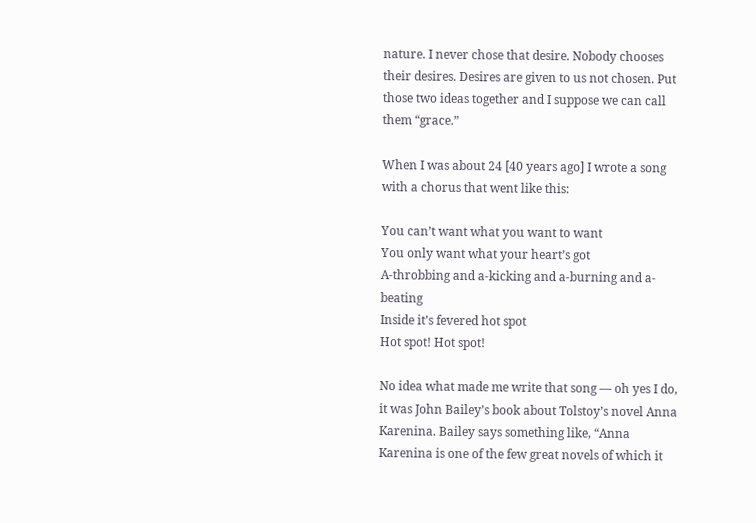nature. I never chose that desire. Nobody chooses their desires. Desires are given to us not chosen. Put those two ideas together and I suppose we can call them “grace.”

When I was about 24 [40 years ago] I wrote a song with a chorus that went like this:

You can’t want what you want to want
You only want what your heart’s got
A-throbbing and a-kicking and a-burning and a-beating
Inside it’s fevered hot spot
Hot spot! Hot spot!

No idea what made me write that song — oh yes I do, it was John Bailey’s book about Tolstoy’s novel Anna Karenina. Bailey says something like, “Anna Karenina is one of the few great novels of which it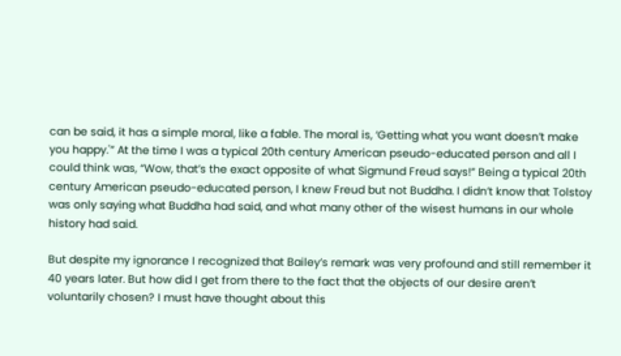can be said, it has a simple moral, like a fable. The moral is, ‘Getting what you want doesn’t make you happy.'” At the time I was a typical 20th century American pseudo-educated person and all I could think was, “Wow, that’s the exact opposite of what Sigmund Freud says!” Being a typical 20th century American pseudo-educated person, I knew Freud but not Buddha. I didn’t know that Tolstoy was only saying what Buddha had said, and what many other of the wisest humans in our whole history had said.

But despite my ignorance I recognized that Bailey’s remark was very profound and still remember it 40 years later. But how did I get from there to the fact that the objects of our desire aren’t voluntarily chosen? I must have thought about this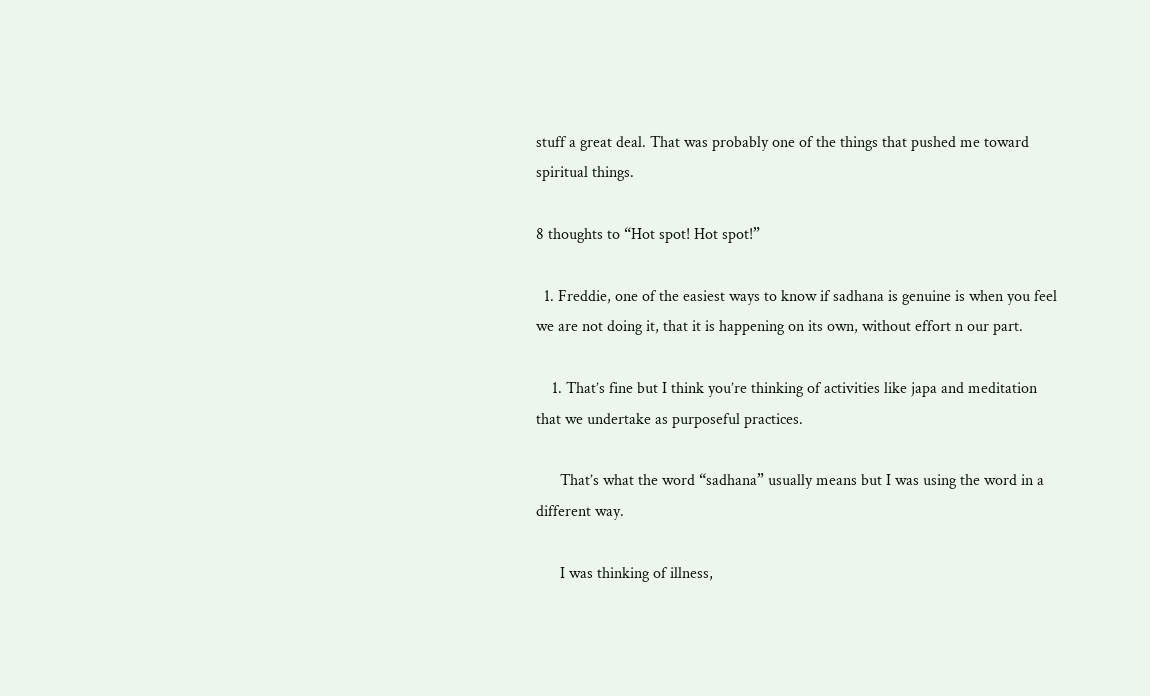stuff a great deal. That was probably one of the things that pushed me toward spiritual things.

8 thoughts to “Hot spot! Hot spot!”

  1. Freddie, one of the easiest ways to know if sadhana is genuine is when you feel we are not doing it, that it is happening on its own, without effort n our part.

    1. That’s fine but I think you’re thinking of activities like japa and meditation that we undertake as purposeful practices.

      That’s what the word “sadhana” usually means but I was using the word in a different way.

      I was thinking of illness,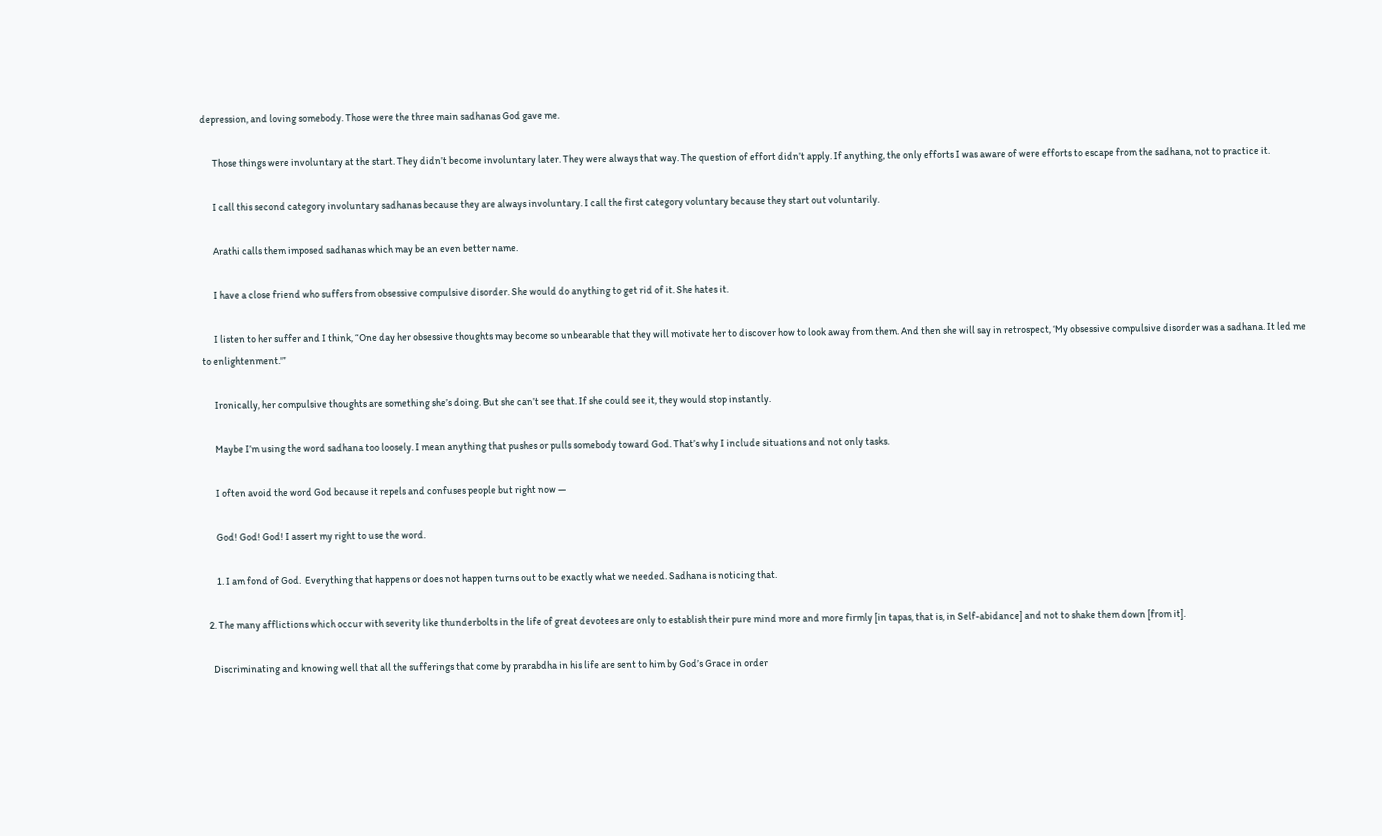depression, and loving somebody. Those were the three main sadhanas God gave me.

      Those things were involuntary at the start. They didn’t become involuntary later. They were always that way. The question of effort didn’t apply. If anything, the only efforts I was aware of were efforts to escape from the sadhana, not to practice it.

      I call this second category involuntary sadhanas because they are always involuntary. I call the first category voluntary because they start out voluntarily.

      Arathi calls them imposed sadhanas which may be an even better name.

      I have a close friend who suffers from obsessive compulsive disorder. She would do anything to get rid of it. She hates it.

      I listen to her suffer and I think, “One day her obsessive thoughts may become so unbearable that they will motivate her to discover how to look away from them. And then she will say in retrospect, ‘My obsessive compulsive disorder was a sadhana. It led me to enlightenment.'”

      Ironically, her compulsive thoughts are something she’s doing. But she can’t see that. If she could see it, they would stop instantly.

      Maybe I’m using the word sadhana too loosely. I mean anything that pushes or pulls somebody toward God. That’s why I include situations and not only tasks.

      I often avoid the word God because it repels and confuses people but right now —

      God! God! God! I assert my right to use the word.

      1. I am fond of God.  Everything that happens or does not happen turns out to be exactly what we needed. Sadhana is noticing that.

  2. The many afflictions which occur with severity like thunderbolts in the life of great devotees are only to establish their pure mind more and more firmly [in tapas, that is, in Self-abidance] and not to shake them down [from it].

    Discriminating and knowing well that all the sufferings that come by prarabdha in his life are sent to him by God’s Grace in order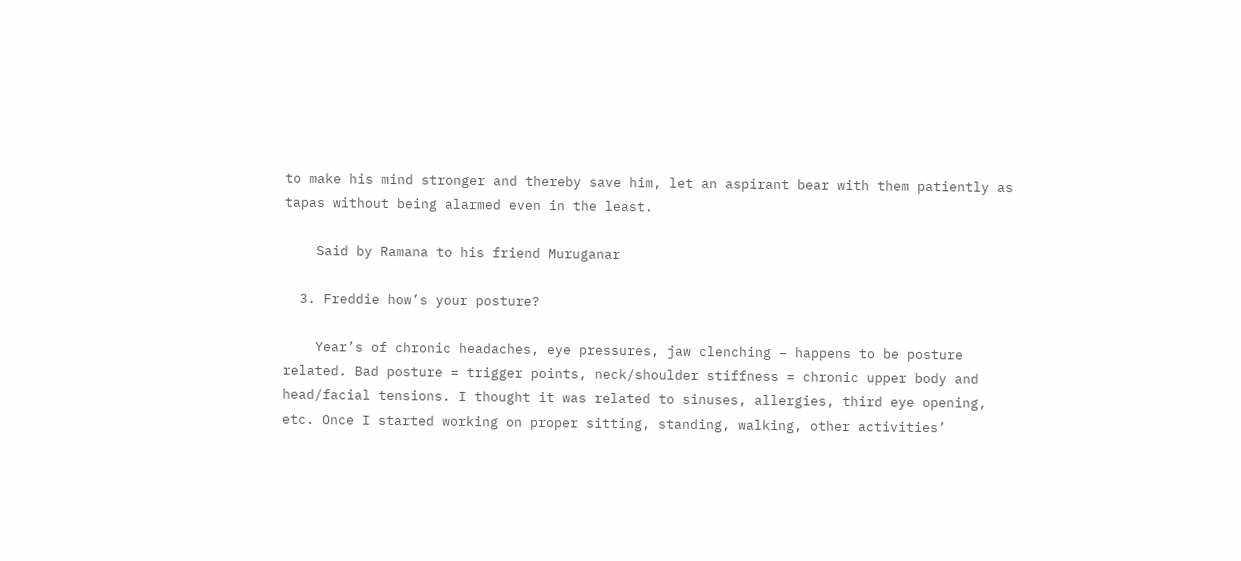to make his mind stronger and thereby save him, let an aspirant bear with them patiently as tapas without being alarmed even in the least.

    Said by Ramana to his friend Muruganar

  3. Freddie how’s your posture?

    Year’s of chronic headaches, eye pressures, jaw clenching – happens to be posture related. Bad posture = trigger points, neck/shoulder stiffness = chronic upper body and head/facial tensions. I thought it was related to sinuses, allergies, third eye opening, etc. Once I started working on proper sitting, standing, walking, other activities’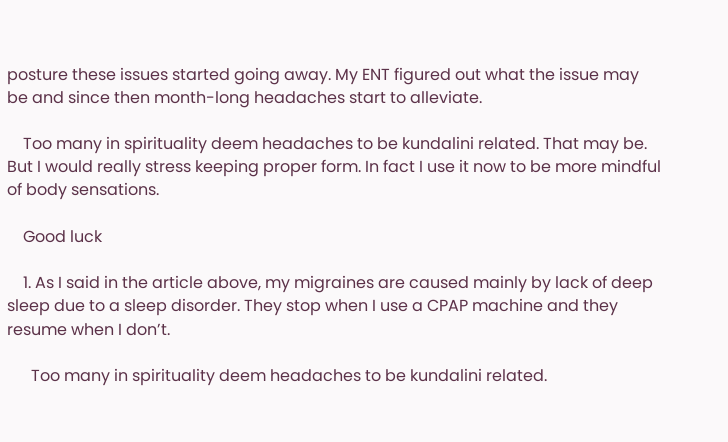posture these issues started going away. My ENT figured out what the issue may be and since then month-long headaches start to alleviate.

    Too many in spirituality deem headaches to be kundalini related. That may be. But I would really stress keeping proper form. In fact I use it now to be more mindful of body sensations.

    Good luck

    1. As I said in the article above, my migraines are caused mainly by lack of deep sleep due to a sleep disorder. They stop when I use a CPAP machine and they resume when I don’t.

      Too many in spirituality deem headaches to be kundalini related.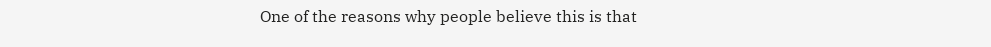One of the reasons why people believe this is that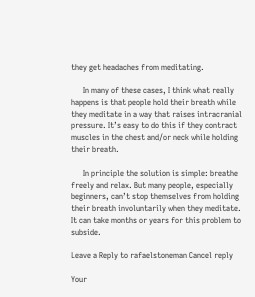they get headaches from meditating.

      In many of these cases, I think what really happens is that people hold their breath while they meditate in a way that raises intracranial pressure. It’s easy to do this if they contract muscles in the chest and/or neck while holding their breath.

      In principle the solution is simple: breathe freely and relax. But many people, especially beginners, can’t stop themselves from holding their breath involuntarily when they meditate. It can take months or years for this problem to subside.

Leave a Reply to rafaelstoneman Cancel reply

Your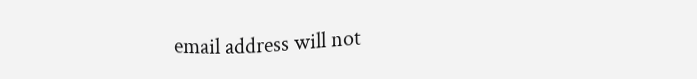email address will not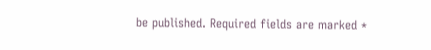be published. Required fields are marked *